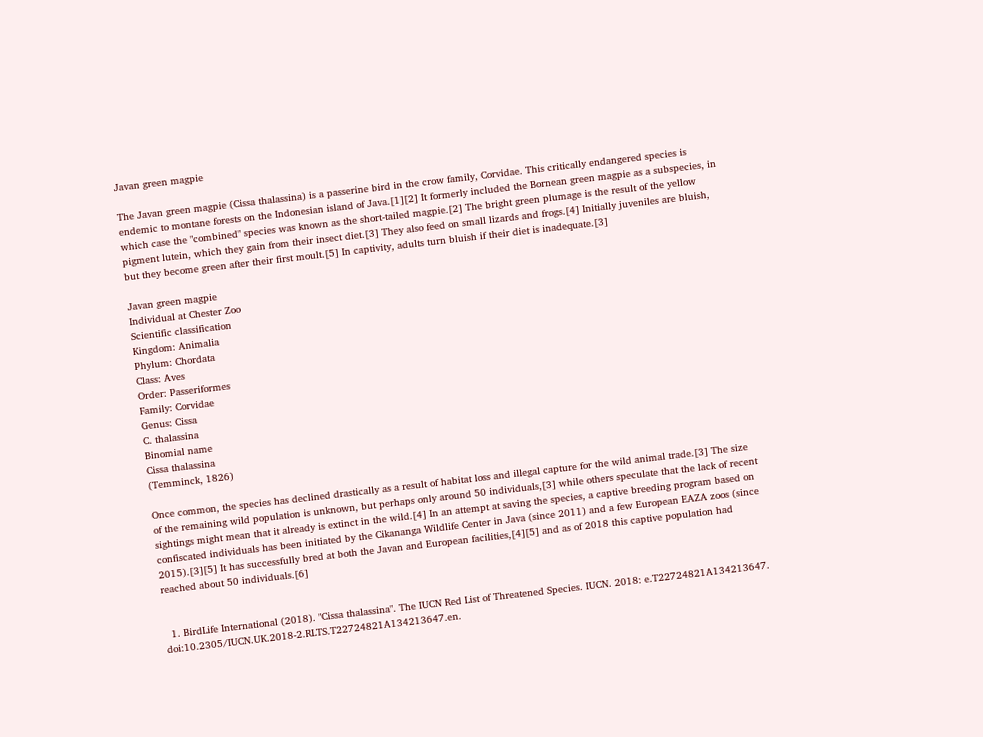Javan green magpie

The Javan green magpie (Cissa thalassina) is a passerine bird in the crow family, Corvidae. This critically endangered species is endemic to montane forests on the Indonesian island of Java.[1][2] It formerly included the Bornean green magpie as a subspecies, in which case the "combined" species was known as the short-tailed magpie.[2] The bright green plumage is the result of the yellow pigment lutein, which they gain from their insect diet.[3] They also feed on small lizards and frogs.[4] Initially juveniles are bluish, but they become green after their first moult.[5] In captivity, adults turn bluish if their diet is inadequate.[3]

Javan green magpie
Individual at Chester Zoo
Scientific classification
Kingdom: Animalia
Phylum: Chordata
Class: Aves
Order: Passeriformes
Family: Corvidae
Genus: Cissa
C. thalassina
Binomial name
Cissa thalassina
(Temminck, 1826)

Once common, the species has declined drastically as a result of habitat loss and illegal capture for the wild animal trade.[3] The size of the remaining wild population is unknown, but perhaps only around 50 individuals,[3] while others speculate that the lack of recent sightings might mean that it already is extinct in the wild.[4] In an attempt at saving the species, a captive breeding program based on confiscated individuals has been initiated by the Cikananga Wildlife Center in Java (since 2011) and a few European EAZA zoos (since 2015).[3][5] It has successfully bred at both the Javan and European facilities,[4][5] and as of 2018 this captive population had reached about 50 individuals.[6]


  1. BirdLife International (2018). "Cissa thalassina". The IUCN Red List of Threatened Species. IUCN. 2018: e.T22724821A134213647. doi:10.2305/IUCN.UK.2018-2.RLTS.T22724821A134213647.en.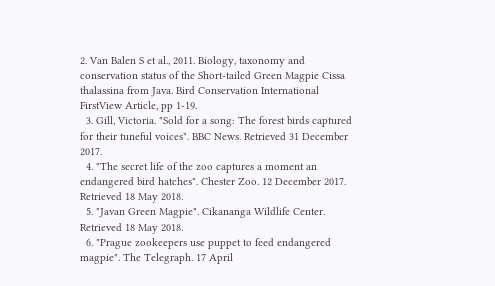2. Van Balen S et al., 2011. Biology, taxonomy and conservation status of the Short-tailed Green Magpie Cissa thalassina from Java. Bird Conservation International FirstView Article, pp 1-19.
  3. Gill, Victoria. "Sold for a song: The forest birds captured for their tuneful voices". BBC News. Retrieved 31 December 2017.
  4. "The secret life of the zoo captures a moment an endangered bird hatches". Chester Zoo. 12 December 2017. Retrieved 18 May 2018.
  5. "Javan Green Magpie". Cikananga Wildlife Center. Retrieved 18 May 2018.
  6. "Prague zookeepers use puppet to feed endangered magpie". The Telegraph. 17 April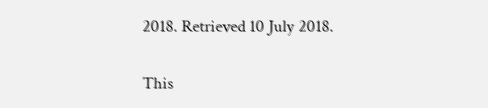2018. Retrieved 10 July 2018.

This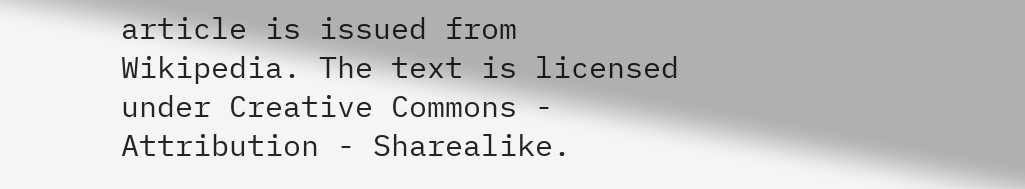article is issued from Wikipedia. The text is licensed under Creative Commons - Attribution - Sharealike.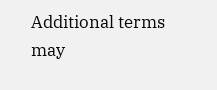Additional terms may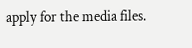apply for the media files.